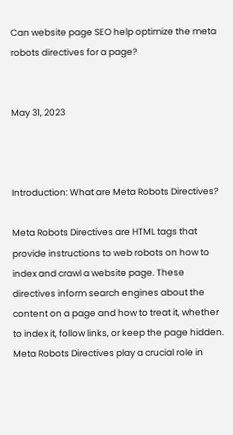Can website page SEO help optimize the meta robots directives for a page?


May 31, 2023



Introduction: What are Meta Robots Directives?

Meta Robots Directives are HTML tags that provide instructions to web robots on how to index and crawl a website page. These directives inform search engines about the content on a page and how to treat it, whether to index it, follow links, or keep the page hidden. Meta Robots Directives play a crucial role in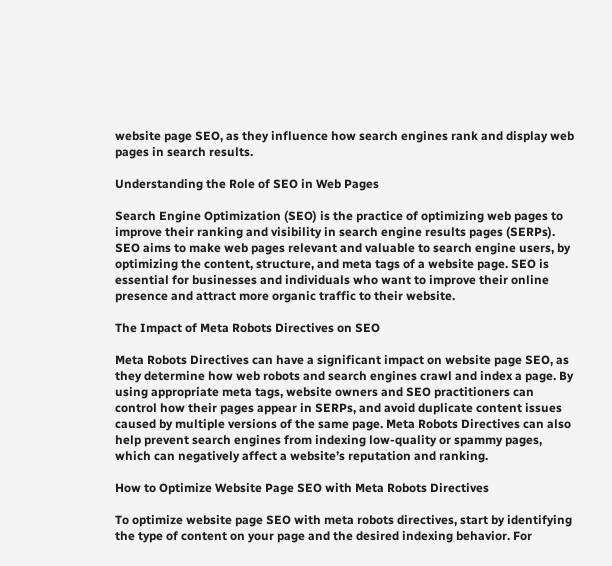website page SEO, as they influence how search engines rank and display web pages in search results.

Understanding the Role of SEO in Web Pages

Search Engine Optimization (SEO) is the practice of optimizing web pages to improve their ranking and visibility in search engine results pages (SERPs). SEO aims to make web pages relevant and valuable to search engine users, by optimizing the content, structure, and meta tags of a website page. SEO is essential for businesses and individuals who want to improve their online presence and attract more organic traffic to their website.

The Impact of Meta Robots Directives on SEO

Meta Robots Directives can have a significant impact on website page SEO, as they determine how web robots and search engines crawl and index a page. By using appropriate meta tags, website owners and SEO practitioners can control how their pages appear in SERPs, and avoid duplicate content issues caused by multiple versions of the same page. Meta Robots Directives can also help prevent search engines from indexing low-quality or spammy pages, which can negatively affect a website’s reputation and ranking.

How to Optimize Website Page SEO with Meta Robots Directives

To optimize website page SEO with meta robots directives, start by identifying the type of content on your page and the desired indexing behavior. For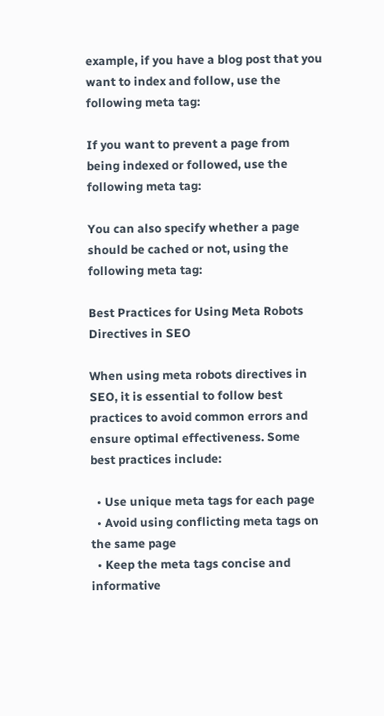example, if you have a blog post that you want to index and follow, use the following meta tag:

If you want to prevent a page from being indexed or followed, use the following meta tag:

You can also specify whether a page should be cached or not, using the following meta tag:

Best Practices for Using Meta Robots Directives in SEO

When using meta robots directives in SEO, it is essential to follow best practices to avoid common errors and ensure optimal effectiveness. Some best practices include:

  • Use unique meta tags for each page
  • Avoid using conflicting meta tags on the same page
  • Keep the meta tags concise and informative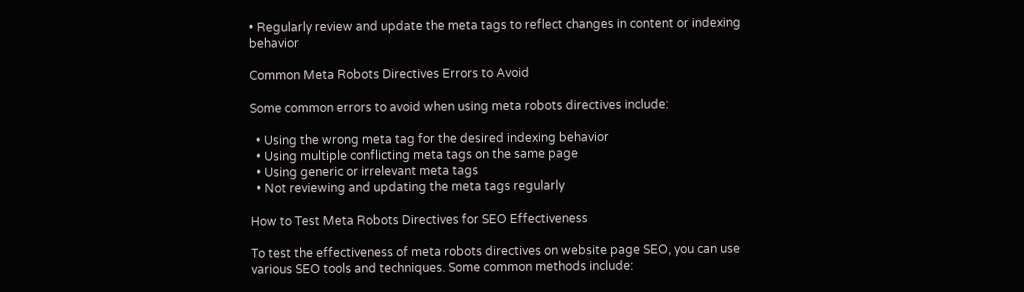• Regularly review and update the meta tags to reflect changes in content or indexing behavior

Common Meta Robots Directives Errors to Avoid

Some common errors to avoid when using meta robots directives include:

  • Using the wrong meta tag for the desired indexing behavior
  • Using multiple conflicting meta tags on the same page
  • Using generic or irrelevant meta tags
  • Not reviewing and updating the meta tags regularly

How to Test Meta Robots Directives for SEO Effectiveness

To test the effectiveness of meta robots directives on website page SEO, you can use various SEO tools and techniques. Some common methods include: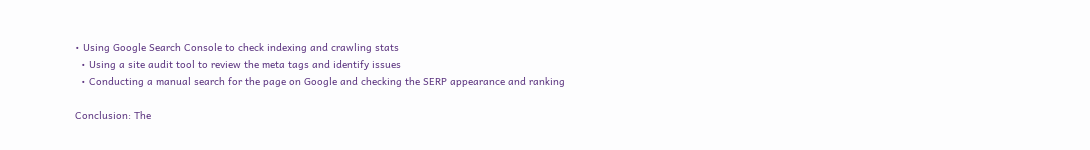• Using Google Search Console to check indexing and crawling stats
  • Using a site audit tool to review the meta tags and identify issues
  • Conducting a manual search for the page on Google and checking the SERP appearance and ranking

Conclusion: The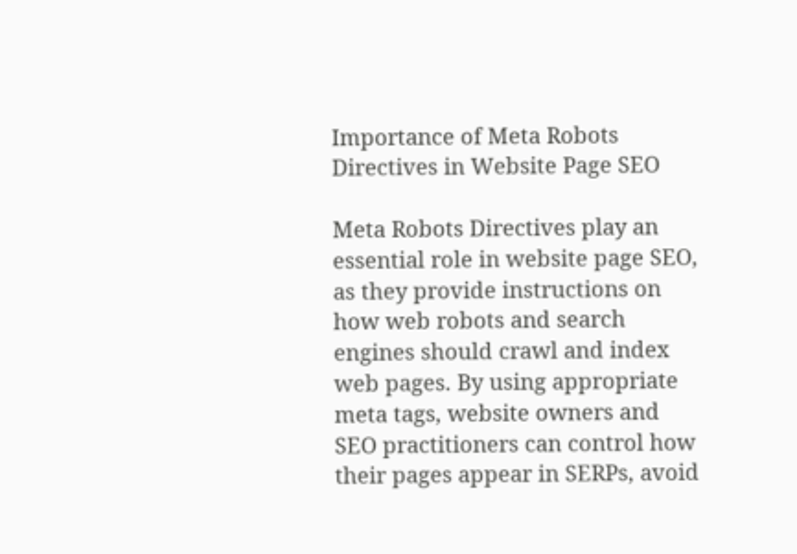Importance of Meta Robots Directives in Website Page SEO

Meta Robots Directives play an essential role in website page SEO, as they provide instructions on how web robots and search engines should crawl and index web pages. By using appropriate meta tags, website owners and SEO practitioners can control how their pages appear in SERPs, avoid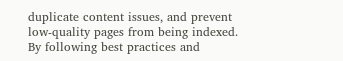duplicate content issues, and prevent low-quality pages from being indexed. By following best practices and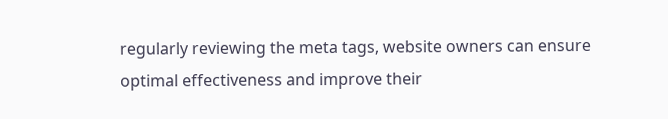regularly reviewing the meta tags, website owners can ensure optimal effectiveness and improve their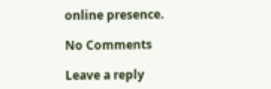online presence.

No Comments

Leave a reply